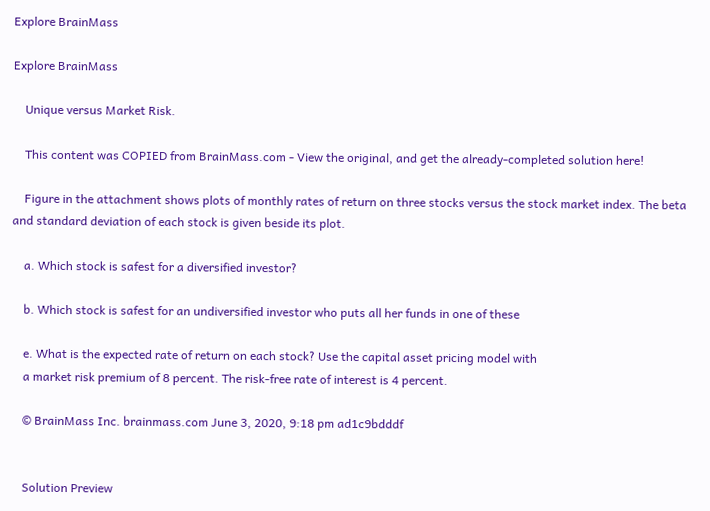Explore BrainMass

Explore BrainMass

    Unique versus Market Risk.

    This content was COPIED from BrainMass.com - View the original, and get the already-completed solution here!

    Figure in the attachment shows plots of monthly rates of return on three stocks versus the stock market index. The beta and standard deviation of each stock is given beside its plot.

    a. Which stock is safest for a diversified investor?

    b. Which stock is safest for an undiversified investor who puts all her funds in one of these

    e. What is the expected rate of return on each stock? Use the capital asset pricing model with
    a market risk premium of 8 percent. The risk-free rate of interest is 4 percent.

    © BrainMass Inc. brainmass.com June 3, 2020, 9:18 pm ad1c9bdddf


    Solution Preview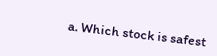a. Which stock is safest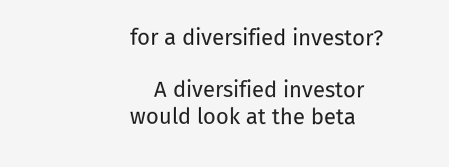for a diversified investor?

    A diversified investor would look at the beta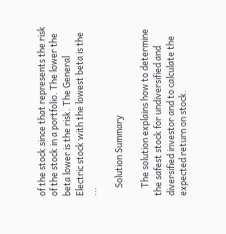of the stock since that represents the risk of the stock in a portfolio. The lower the beta lower is the risk. The General Electric stock with the lowest beta is the ...

    Solution Summary

    The solution explains how to determine the safest stock for undiversified and diversified investor and to calculate the expected return on stock.